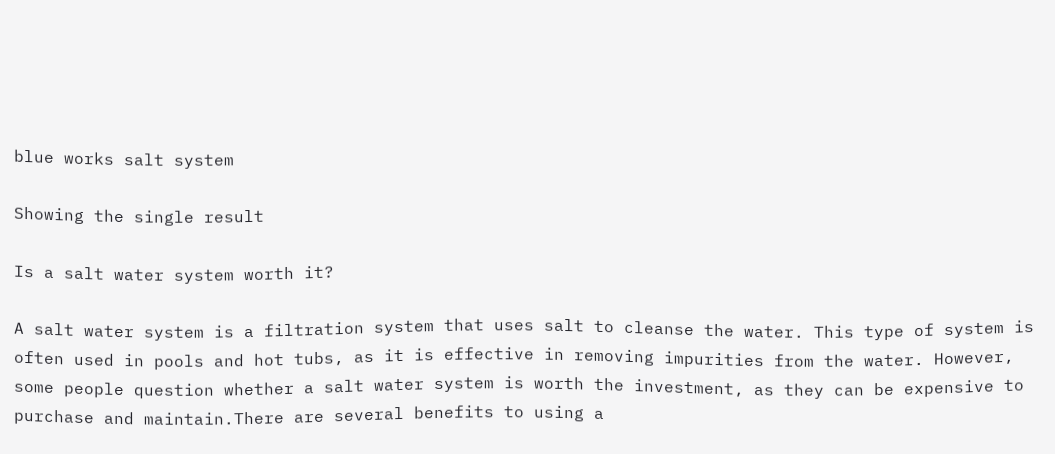blue works salt system

Showing the single result

Is a salt water system worth it?

A salt water system is a filtration system that uses salt to cleanse the water. This type of system is often used in pools and hot tubs, as it is effective in removing impurities from the water. However, some people question whether a salt water system is worth the investment, as they can be expensive to purchase and maintain.There are several benefits to using a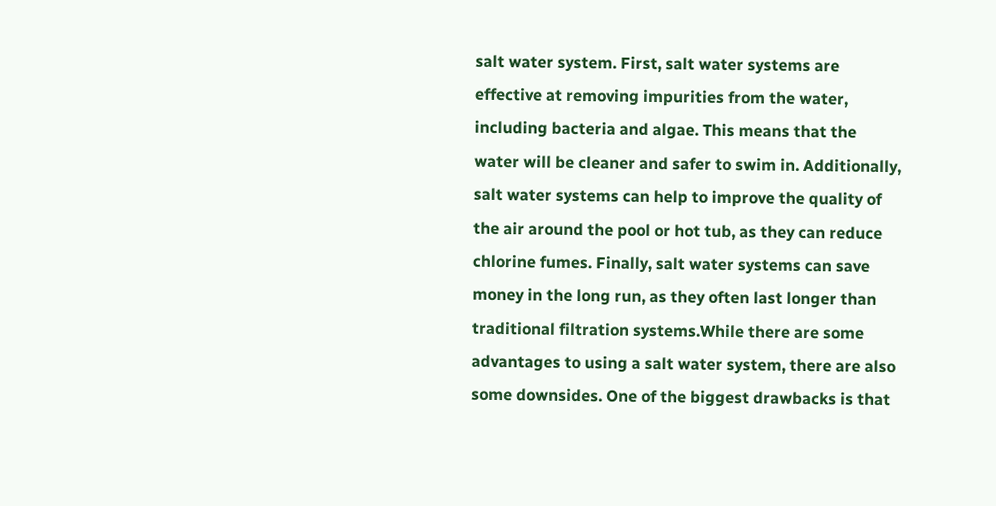salt water system. First, salt water systems are effective at removing impurities from the water, including bacteria and algae. This means that the water will be cleaner and safer to swim in. Additionally, salt water systems can help to improve the quality of the air around the pool or hot tub, as they can reduce chlorine fumes. Finally, salt water systems can save money in the long run, as they often last longer than traditional filtration systems.While there are some advantages to using a salt water system, there are also some downsides. One of the biggest drawbacks is that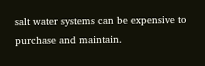salt water systems can be expensive to purchase and maintain.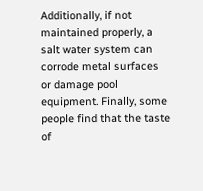Additionally, if not maintained properly, a salt water system can corrode metal surfaces or damage pool equipment. Finally, some people find that the taste of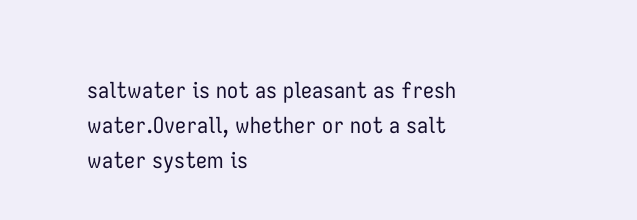saltwater is not as pleasant as fresh water.Overall, whether or not a salt water system is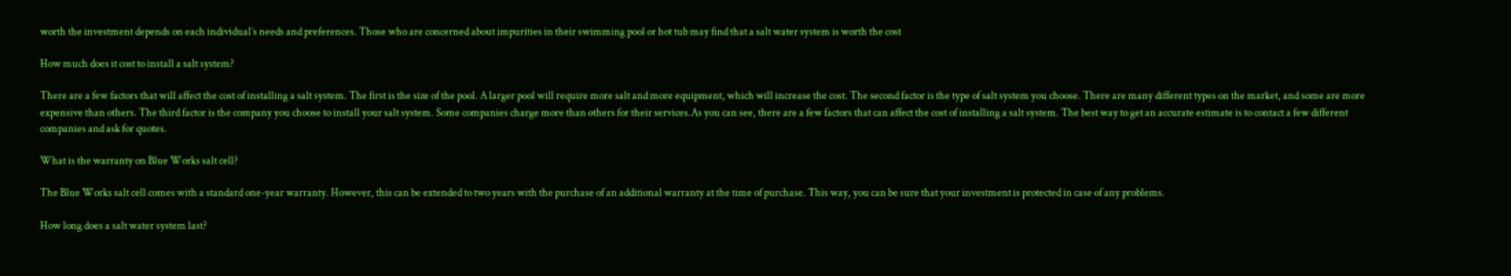worth the investment depends on each individual’s needs and preferences. Those who are concerned about impurities in their swimming pool or hot tub may find that a salt water system is worth the cost

How much does it cost to install a salt system?

There are a few factors that will affect the cost of installing a salt system. The first is the size of the pool. A larger pool will require more salt and more equipment, which will increase the cost. The second factor is the type of salt system you choose. There are many different types on the market, and some are more expensive than others. The third factor is the company you choose to install your salt system. Some companies charge more than others for their services.As you can see, there are a few factors that can affect the cost of installing a salt system. The best way to get an accurate estimate is to contact a few different companies and ask for quotes.

What is the warranty on Blue Works salt cell?

The Blue Works salt cell comes with a standard one-year warranty. However, this can be extended to two years with the purchase of an additional warranty at the time of purchase. This way, you can be sure that your investment is protected in case of any problems.

How long does a salt water system last?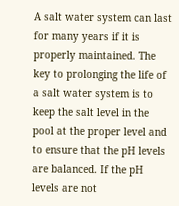A salt water system can last for many years if it is properly maintained. The key to prolonging the life of a salt water system is to keep the salt level in the pool at the proper level and to ensure that the pH levels are balanced. If the pH levels are not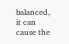balanced, it can cause the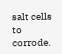salt cells to corrode.